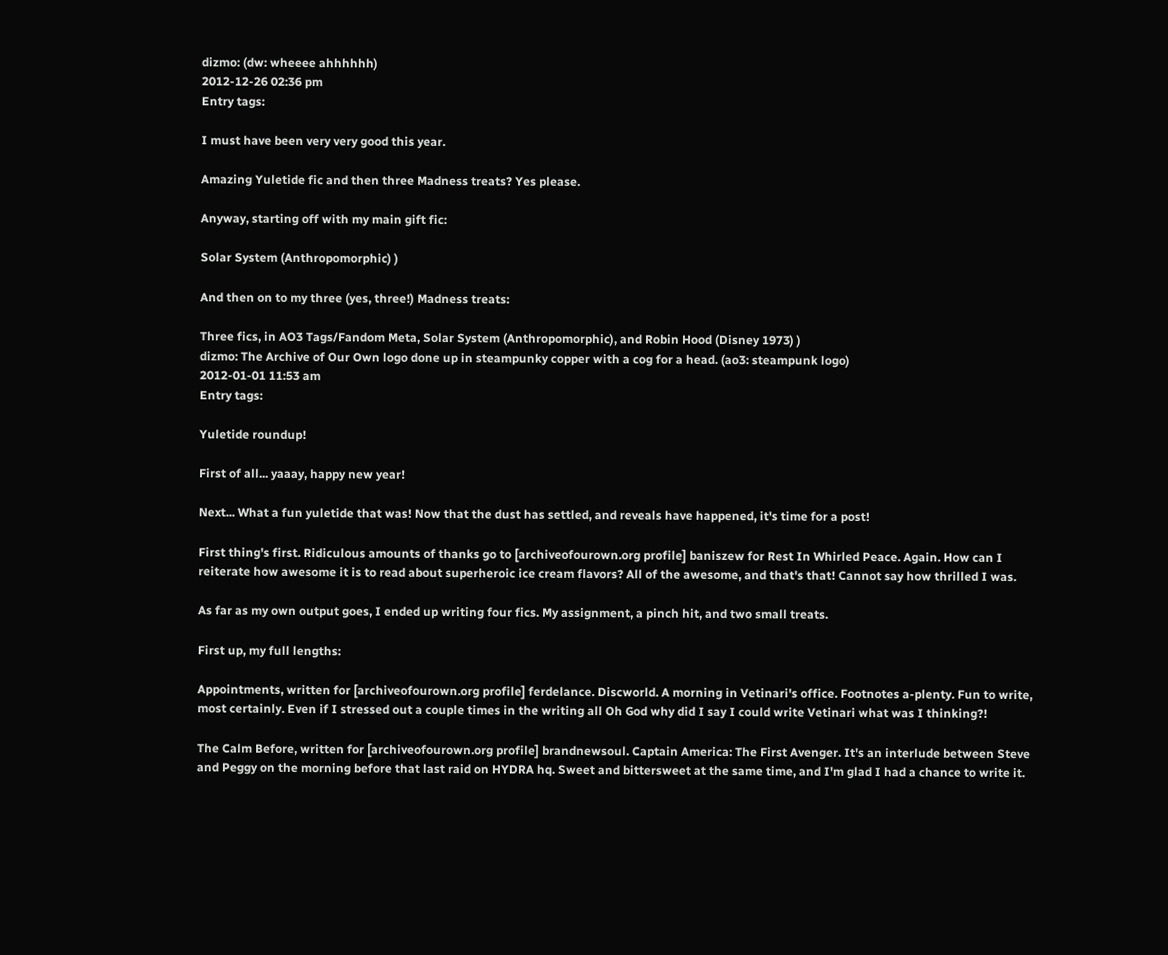dizmo: (dw: wheeee ahhhhhh)
2012-12-26 02:36 pm
Entry tags:

I must have been very very good this year.

Amazing Yuletide fic and then three Madness treats? Yes please.

Anyway, starting off with my main gift fic:

Solar System (Anthropomorphic) )

And then on to my three (yes, three!) Madness treats:

Three fics, in AO3 Tags/Fandom Meta, Solar System (Anthropomorphic), and Robin Hood (Disney 1973) )
dizmo: The Archive of Our Own logo done up in steampunky copper with a cog for a head. (ao3: steampunk logo)
2012-01-01 11:53 am
Entry tags:

Yuletide roundup!

First of all... yaaay, happy new year!

Next... What a fun yuletide that was! Now that the dust has settled, and reveals have happened, it's time for a post!

First thing's first. Ridiculous amounts of thanks go to [archiveofourown.org profile] baniszew for Rest In Whirled Peace. Again. How can I reiterate how awesome it is to read about superheroic ice cream flavors? All of the awesome, and that's that! Cannot say how thrilled I was.

As far as my own output goes, I ended up writing four fics. My assignment, a pinch hit, and two small treats.

First up, my full lengths:

Appointments, written for [archiveofourown.org profile] ferdelance. Discworld. A morning in Vetinari's office. Footnotes a-plenty. Fun to write, most certainly. Even if I stressed out a couple times in the writing all Oh God why did I say I could write Vetinari what was I thinking?!

The Calm Before, written for [archiveofourown.org profile] brandnewsoul. Captain America: The First Avenger. It's an interlude between Steve and Peggy on the morning before that last raid on HYDRA hq. Sweet and bittersweet at the same time, and I'm glad I had a chance to write it.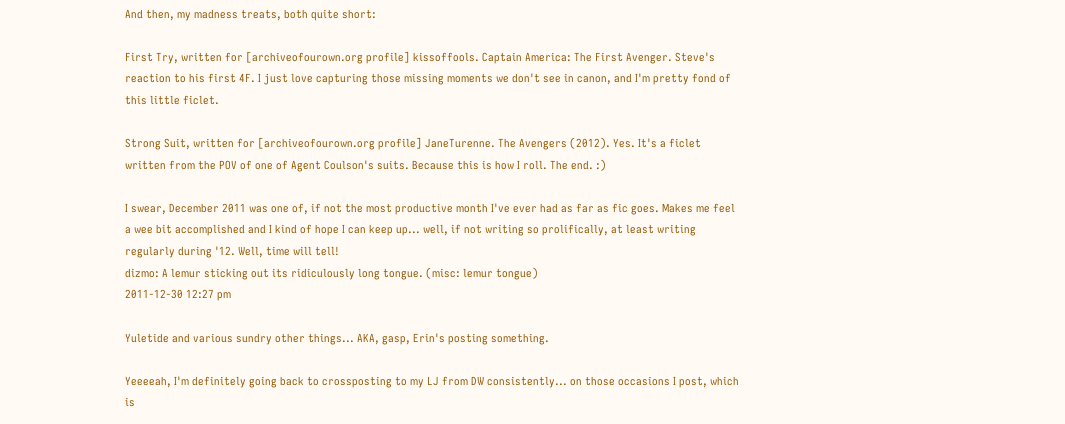And then, my madness treats, both quite short:

First Try, written for [archiveofourown.org profile] kissoffools. Captain America: The First Avenger. Steve's reaction to his first 4F. I just love capturing those missing moments we don't see in canon, and I'm pretty fond of this little ficlet.

Strong Suit, written for [archiveofourown.org profile] JaneTurenne. The Avengers (2012). Yes. It's a ficlet written from the POV of one of Agent Coulson's suits. Because this is how I roll. The end. :)

I swear, December 2011 was one of, if not the most productive month I've ever had as far as fic goes. Makes me feel a wee bit accomplished and I kind of hope I can keep up... well, if not writing so prolifically, at least writing regularly during '12. Well, time will tell!
dizmo: A lemur sticking out its ridiculously long tongue. (misc: lemur tongue)
2011-12-30 12:27 pm

Yuletide and various sundry other things... AKA, gasp, Erin's posting something.

Yeeeeah, I'm definitely going back to crossposting to my LJ from DW consistently... on those occasions I post, which is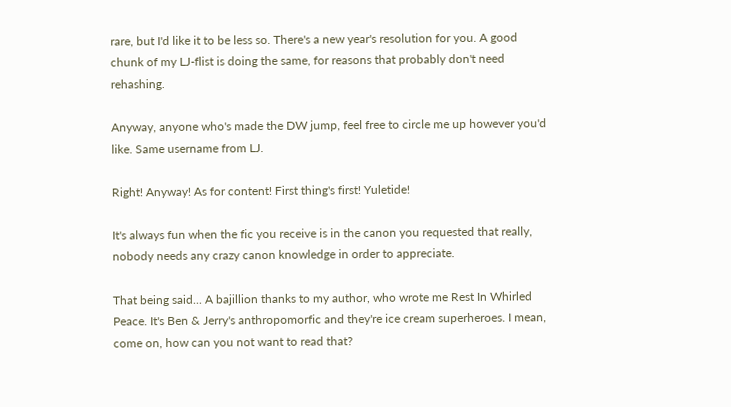rare, but I'd like it to be less so. There's a new year's resolution for you. A good chunk of my LJ-flist is doing the same, for reasons that probably don't need rehashing.

Anyway, anyone who's made the DW jump, feel free to circle me up however you'd like. Same username from LJ.

Right! Anyway! As for content! First thing's first! Yuletide!

It's always fun when the fic you receive is in the canon you requested that really, nobody needs any crazy canon knowledge in order to appreciate.

That being said... A bajillion thanks to my author, who wrote me Rest In Whirled Peace. It's Ben & Jerry's anthropomorfic and they're ice cream superheroes. I mean, come on, how can you not want to read that?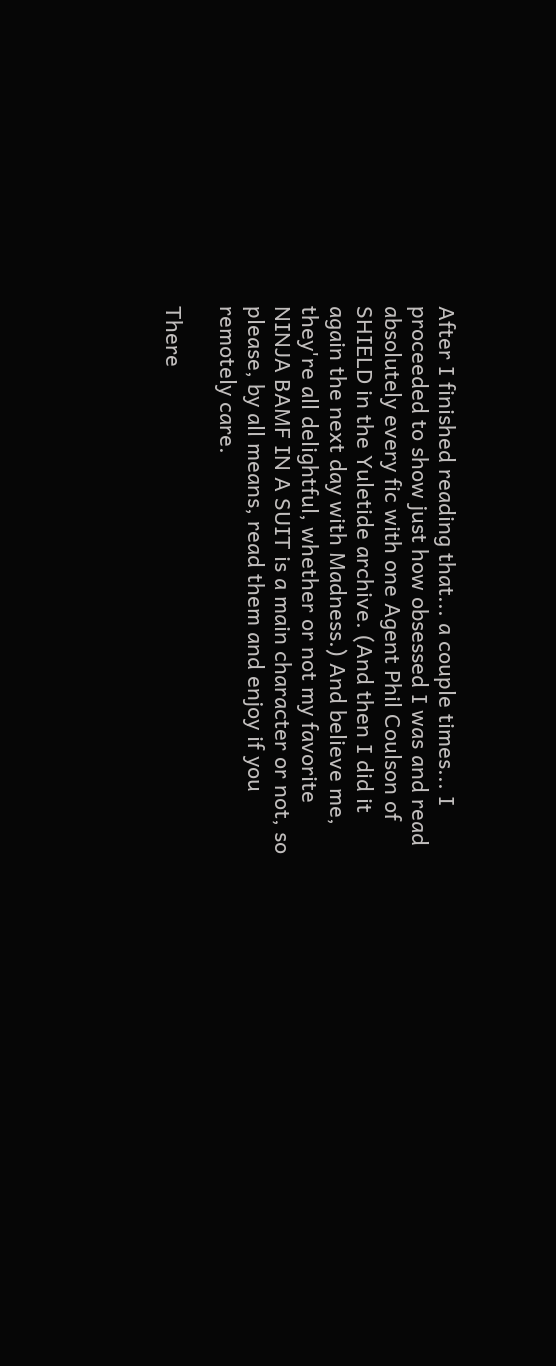After I finished reading that... a couple times... I proceeded to show just how obsessed I was and read absolutely every fic with one Agent Phil Coulson of SHIELD in the Yuletide archive. (And then I did it again the next day with Madness.) And believe me, they're all delightful, whether or not my favorite NINJA BAMF IN A SUIT is a main character or not, so please, by all means, read them and enjoy if you remotely care.

There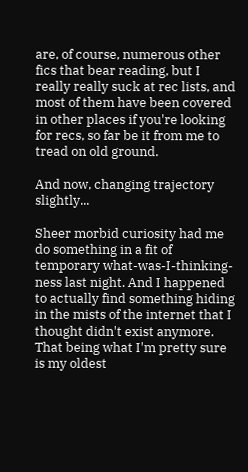are, of course, numerous other fics that bear reading, but I really really suck at rec lists, and most of them have been covered in other places if you're looking for recs, so far be it from me to tread on old ground.

And now, changing trajectory slightly...

Sheer morbid curiosity had me do something in a fit of temporary what-was-I-thinking-ness last night. And I happened to actually find something hiding in the mists of the internet that I thought didn't exist anymore. That being what I'm pretty sure is my oldest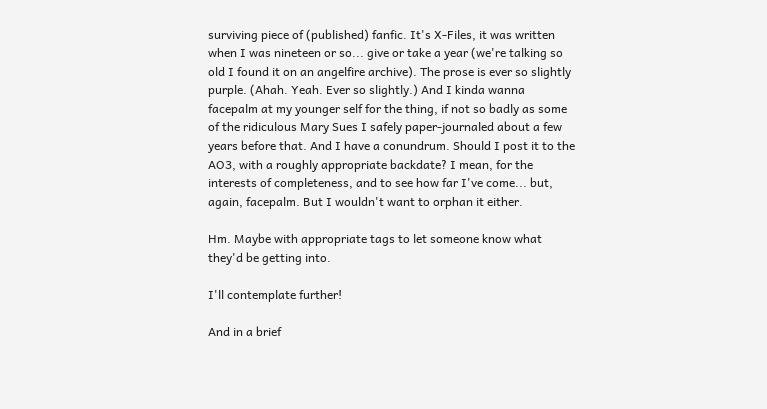surviving piece of (published) fanfic. It's X-Files, it was written when I was nineteen or so... give or take a year (we're talking so old I found it on an angelfire archive). The prose is ever so slightly purple. (Ahah. Yeah. Ever so slightly.) And I kinda wanna facepalm at my younger self for the thing, if not so badly as some of the ridiculous Mary Sues I safely paper-journaled about a few years before that. And I have a conundrum. Should I post it to the AO3, with a roughly appropriate backdate? I mean, for the interests of completeness, and to see how far I've come... but, again, facepalm. But I wouldn't want to orphan it either.

Hm. Maybe with appropriate tags to let someone know what they'd be getting into.

I'll contemplate further!

And in a brief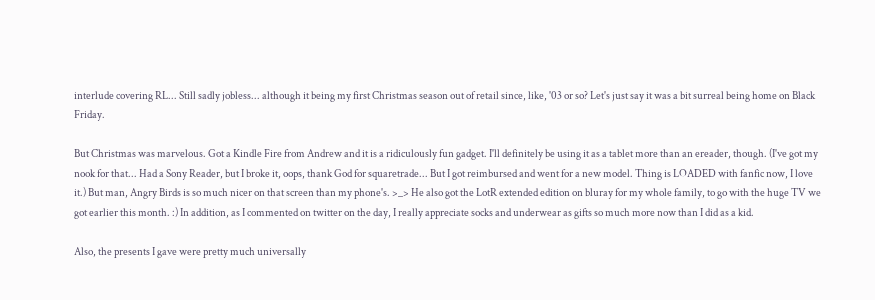interlude covering RL... Still sadly jobless... although it being my first Christmas season out of retail since, like, '03 or so? Let's just say it was a bit surreal being home on Black Friday.

But Christmas was marvelous. Got a Kindle Fire from Andrew and it is a ridiculously fun gadget. I'll definitely be using it as a tablet more than an ereader, though. (I've got my nook for that... Had a Sony Reader, but I broke it, oops, thank God for squaretrade... But I got reimbursed and went for a new model. Thing is LOADED with fanfic now, I love it.) But man, Angry Birds is so much nicer on that screen than my phone's. >_> He also got the LotR extended edition on bluray for my whole family, to go with the huge TV we got earlier this month. :) In addition, as I commented on twitter on the day, I really appreciate socks and underwear as gifts so much more now than I did as a kid.

Also, the presents I gave were pretty much universally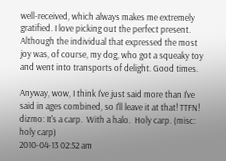well-received, which always makes me extremely gratified. I love picking out the perfect present. Although the individual that expressed the most joy was, of course, my dog, who got a squeaky toy and went into transports of delight. Good times.

Anyway, wow, I think I've just said more than I've said in ages combined, so I'll leave it at that! TTFN!
dizmo: It's a carp.  With a halo.  Holy carp. (misc: holy carp)
2010-04-13 02:52 am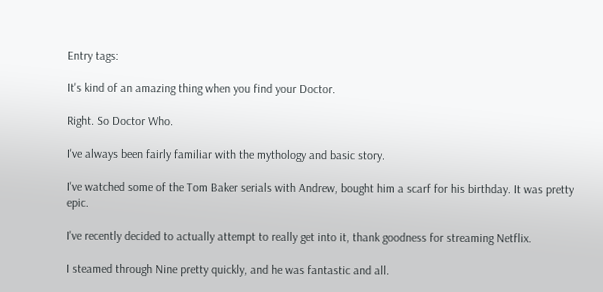Entry tags:

It's kind of an amazing thing when you find your Doctor.

Right. So Doctor Who.

I've always been fairly familiar with the mythology and basic story.

I've watched some of the Tom Baker serials with Andrew, bought him a scarf for his birthday. It was pretty epic.

I've recently decided to actually attempt to really get into it, thank goodness for streaming Netflix.

I steamed through Nine pretty quickly, and he was fantastic and all.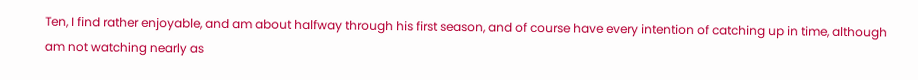Ten, I find rather enjoyable, and am about halfway through his first season, and of course have every intention of catching up in time, although am not watching nearly as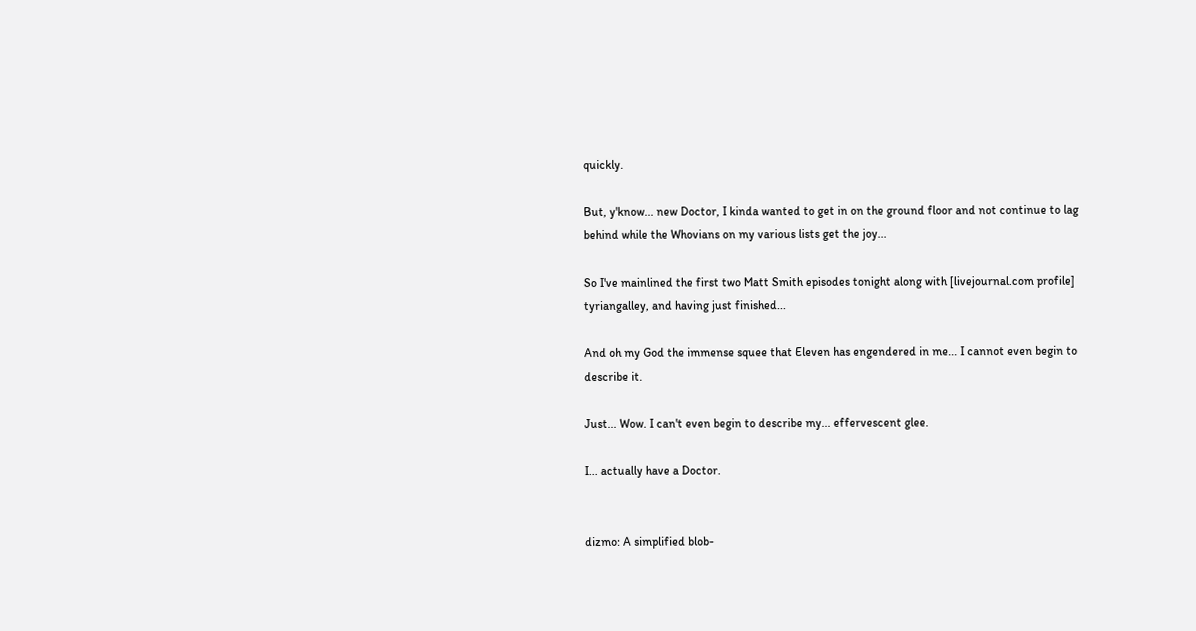quickly.

But, y'know... new Doctor, I kinda wanted to get in on the ground floor and not continue to lag behind while the Whovians on my various lists get the joy...

So I've mainlined the first two Matt Smith episodes tonight along with [livejournal.com profile] tyriangalley, and having just finished...

And oh my God the immense squee that Eleven has engendered in me... I cannot even begin to describe it.

Just... Wow. I can't even begin to describe my... effervescent glee.

I... actually have a Doctor.


dizmo: A simplified blob-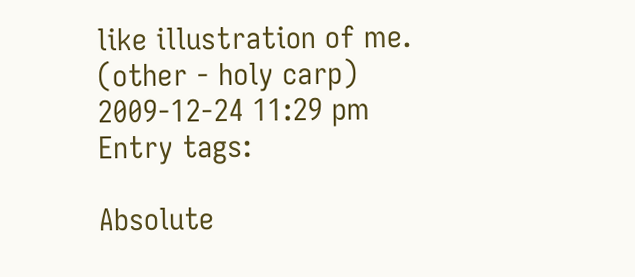like illustration of me. (other - holy carp)
2009-12-24 11:29 pm
Entry tags:

Absolute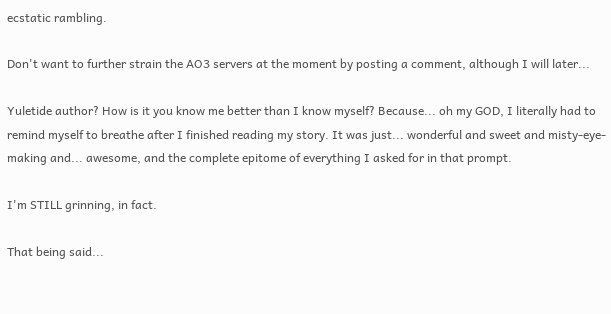ecstatic rambling.

Don't want to further strain the AO3 servers at the moment by posting a comment, although I will later...

Yuletide author? How is it you know me better than I know myself? Because... oh my GOD, I literally had to remind myself to breathe after I finished reading my story. It was just... wonderful and sweet and misty-eye-making and... awesome, and the complete epitome of everything I asked for in that prompt.

I'm STILL grinning, in fact.

That being said...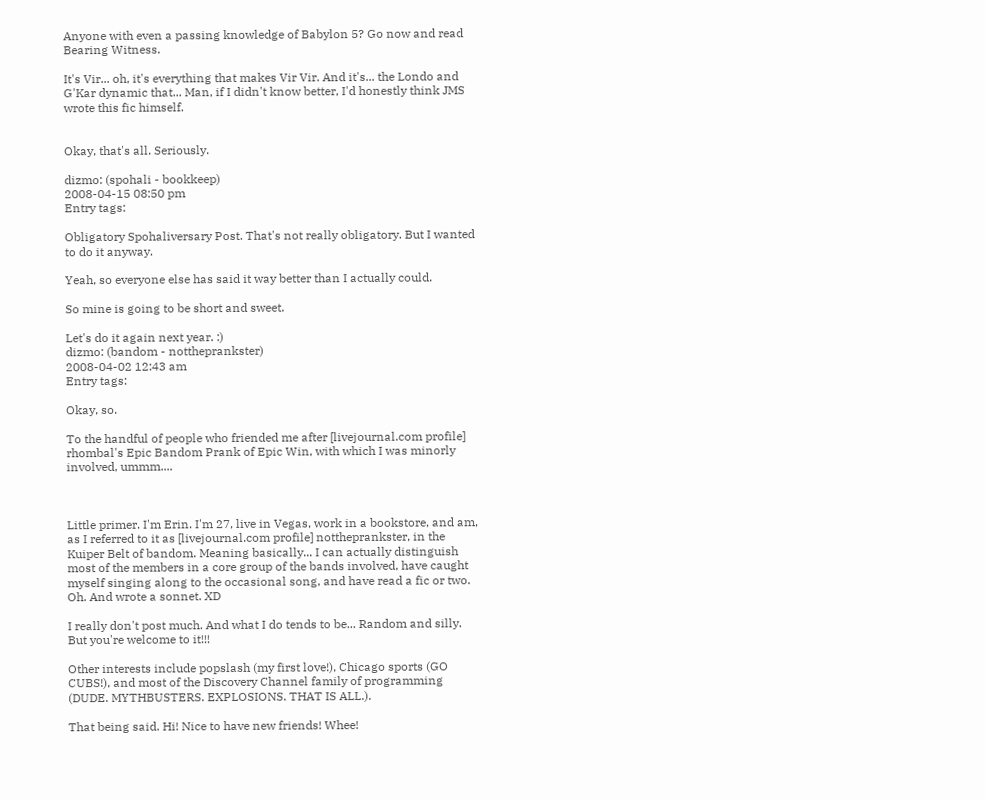Anyone with even a passing knowledge of Babylon 5? Go now and read Bearing Witness.

It's Vir... oh, it's everything that makes Vir Vir. And it's... the Londo and G'Kar dynamic that... Man, if I didn't know better, I'd honestly think JMS wrote this fic himself.


Okay, that's all. Seriously.

dizmo: (spohali - bookkeep)
2008-04-15 08:50 pm
Entry tags:

Obligatory Spohaliversary Post. That's not really obligatory. But I wanted to do it anyway.

Yeah, so everyone else has said it way better than I actually could.

So mine is going to be short and sweet.

Let's do it again next year. :)
dizmo: (bandom - nottheprankster)
2008-04-02 12:43 am
Entry tags:

Okay, so.

To the handful of people who friended me after [livejournal.com profile] rhombal's Epic Bandom Prank of Epic Win, with which I was minorly involved, ummm....



Little primer. I'm Erin. I'm 27, live in Vegas, work in a bookstore, and am, as I referred to it as [livejournal.com profile] nottheprankster, in the Kuiper Belt of bandom. Meaning basically... I can actually distinguish most of the members in a core group of the bands involved, have caught myself singing along to the occasional song, and have read a fic or two. Oh. And wrote a sonnet. XD

I really don't post much. And what I do tends to be... Random and silly. But you're welcome to it!!!

Other interests include popslash (my first love!), Chicago sports (GO CUBS!), and most of the Discovery Channel family of programming (DUDE. MYTHBUSTERS. EXPLOSIONS. THAT IS ALL.).

That being said. Hi! Nice to have new friends! Whee!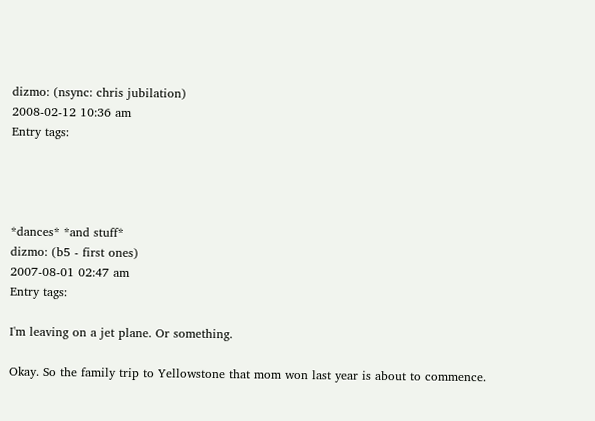dizmo: (nsync: chris jubilation)
2008-02-12 10:36 am
Entry tags:




*dances* *and stuff*
dizmo: (b5 - first ones)
2007-08-01 02:47 am
Entry tags:

I'm leaving on a jet plane. Or something.

Okay. So the family trip to Yellowstone that mom won last year is about to commence.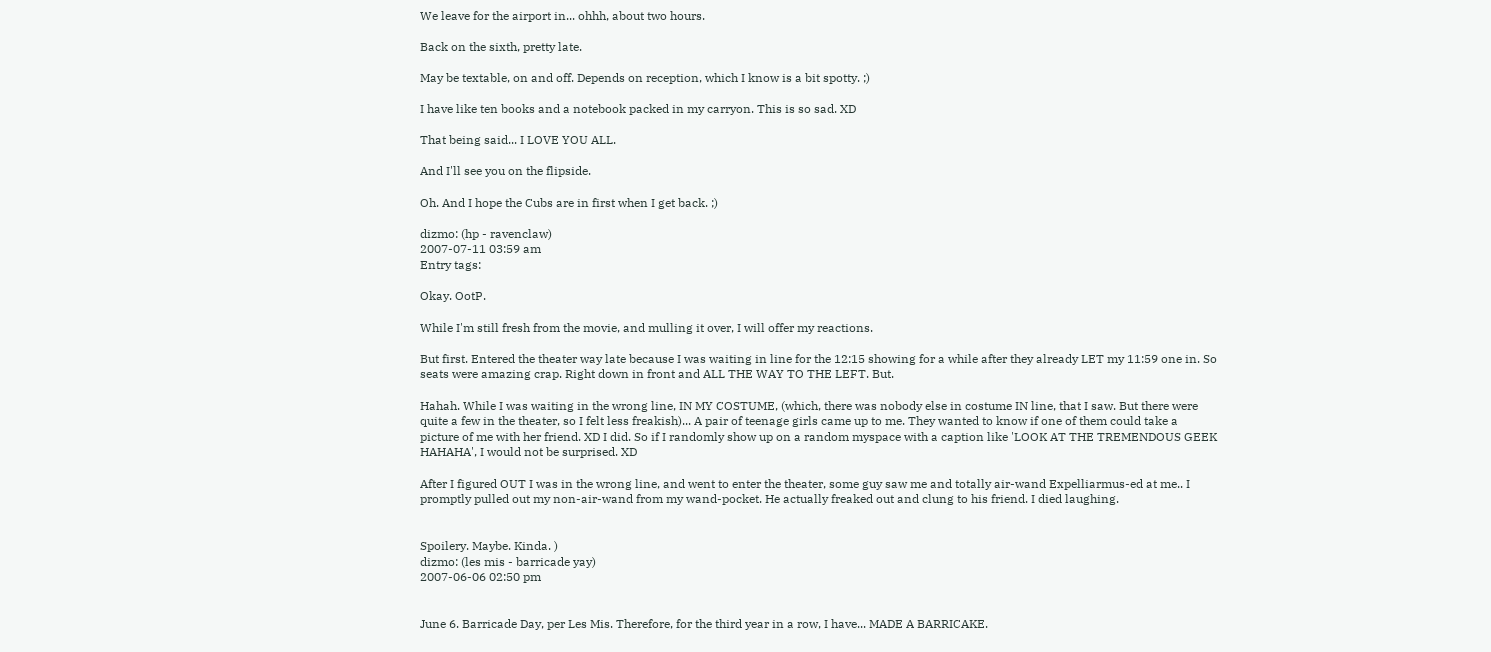We leave for the airport in... ohhh, about two hours.

Back on the sixth, pretty late.

May be textable, on and off. Depends on reception, which I know is a bit spotty. ;)

I have like ten books and a notebook packed in my carryon. This is so sad. XD

That being said... I LOVE YOU ALL.

And I'll see you on the flipside.

Oh. And I hope the Cubs are in first when I get back. ;)

dizmo: (hp - ravenclaw)
2007-07-11 03:59 am
Entry tags:

Okay. OotP.

While I'm still fresh from the movie, and mulling it over, I will offer my reactions.

But first. Entered the theater way late because I was waiting in line for the 12:15 showing for a while after they already LET my 11:59 one in. So seats were amazing crap. Right down in front and ALL THE WAY TO THE LEFT. But.

Hahah. While I was waiting in the wrong line, IN MY COSTUME, (which, there was nobody else in costume IN line, that I saw. But there were quite a few in the theater, so I felt less freakish)... A pair of teenage girls came up to me. They wanted to know if one of them could take a picture of me with her friend. XD I did. So if I randomly show up on a random myspace with a caption like 'LOOK AT THE TREMENDOUS GEEK HAHAHA', I would not be surprised. XD

After I figured OUT I was in the wrong line, and went to enter the theater, some guy saw me and totally air-wand Expelliarmus-ed at me.. I promptly pulled out my non-air-wand from my wand-pocket. He actually freaked out and clung to his friend. I died laughing.


Spoilery. Maybe. Kinda. )
dizmo: (les mis - barricade yay)
2007-06-06 02:50 pm


June 6. Barricade Day, per Les Mis. Therefore, for the third year in a row, I have... MADE A BARRICAKE.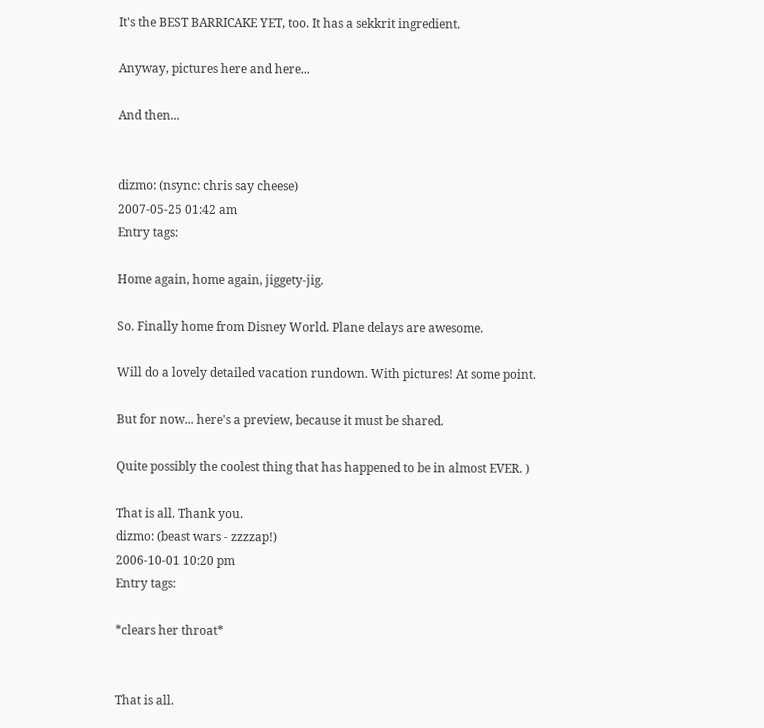It's the BEST BARRICAKE YET, too. It has a sekkrit ingredient.

Anyway, pictures here and here...

And then...


dizmo: (nsync: chris say cheese)
2007-05-25 01:42 am
Entry tags:

Home again, home again, jiggety-jig.

So. Finally home from Disney World. Plane delays are awesome.

Will do a lovely detailed vacation rundown. With pictures! At some point.

But for now... here's a preview, because it must be shared.

Quite possibly the coolest thing that has happened to be in almost EVER. )

That is all. Thank you.
dizmo: (beast wars - zzzzap!)
2006-10-01 10:20 pm
Entry tags:

*clears her throat*


That is all.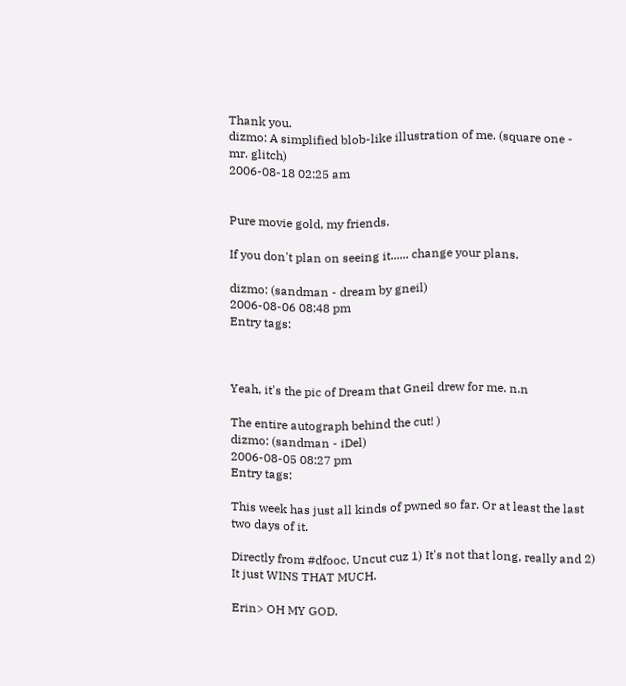Thank you.
dizmo: A simplified blob-like illustration of me. (square one - mr. glitch)
2006-08-18 02:25 am


Pure movie gold, my friends.

If you don't plan on seeing it...... change your plans.

dizmo: (sandman - dream by gneil)
2006-08-06 08:48 pm
Entry tags:



Yeah, it's the pic of Dream that Gneil drew for me. n.n

The entire autograph behind the cut! )
dizmo: (sandman - iDel)
2006-08-05 08:27 pm
Entry tags:

This week has just all kinds of pwned so far. Or at least the last two days of it.

Directly from #dfooc. Uncut cuz 1) It's not that long, really and 2) It just WINS THAT MUCH.

Erin> OH MY GOD.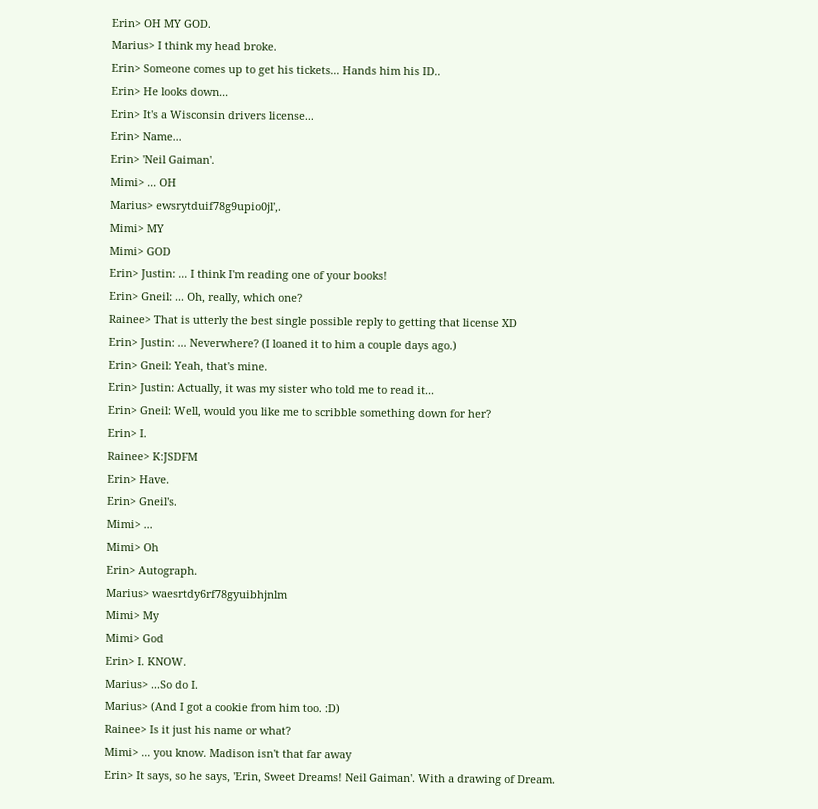Erin> OH MY GOD.
Marius> I think my head broke.
Erin> Someone comes up to get his tickets... Hands him his ID..
Erin> He looks down...
Erin> It's a Wisconsin drivers license...
Erin> Name...
Erin> 'Neil Gaiman'.
Mimi> ... OH
Marius> ewsrytduif78g9upio0jl',.
Mimi> MY
Mimi> GOD
Erin> Justin: ... I think I'm reading one of your books!
Erin> Gneil: ... Oh, really, which one?
Rainee> That is utterly the best single possible reply to getting that license XD
Erin> Justin: ... Neverwhere? (I loaned it to him a couple days ago.)
Erin> Gneil: Yeah, that's mine.
Erin> Justin: Actually, it was my sister who told me to read it...
Erin> Gneil: Well, would you like me to scribble something down for her?
Erin> I.
Rainee> K:JSDFM
Erin> Have.
Erin> Gneil's.
Mimi> ...
Mimi> Oh
Erin> Autograph.
Marius> waesrtdy6rf78gyuibhjnlm
Mimi> My
Mimi> God
Erin> I. KNOW.
Marius> ...So do I.
Marius> (And I got a cookie from him too. :D)
Rainee> Is it just his name or what?
Mimi> ... you know. Madison isn't that far away
Erin> It says, so he says, 'Erin, Sweet Dreams! Neil Gaiman'. With a drawing of Dream.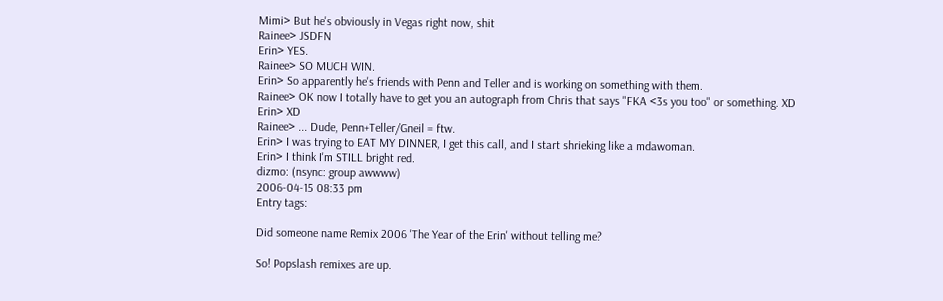Mimi> But he's obviously in Vegas right now, shit
Rainee> JSDFN
Erin> YES.
Rainee> SO MUCH WIN.
Erin> So apparently he's friends with Penn and Teller and is working on something with them.
Rainee> OK now I totally have to get you an autograph from Chris that says "FKA <3s you too" or something. XD
Erin> XD
Rainee> ... Dude, Penn+Teller/Gneil = ftw.
Erin> I was trying to EAT MY DINNER, I get this call, and I start shrieking like a mdawoman.
Erin> I think I'm STILL bright red.
dizmo: (nsync: group awwww)
2006-04-15 08:33 pm
Entry tags:

Did someone name Remix 2006 'The Year of the Erin' without telling me?

So! Popslash remixes are up.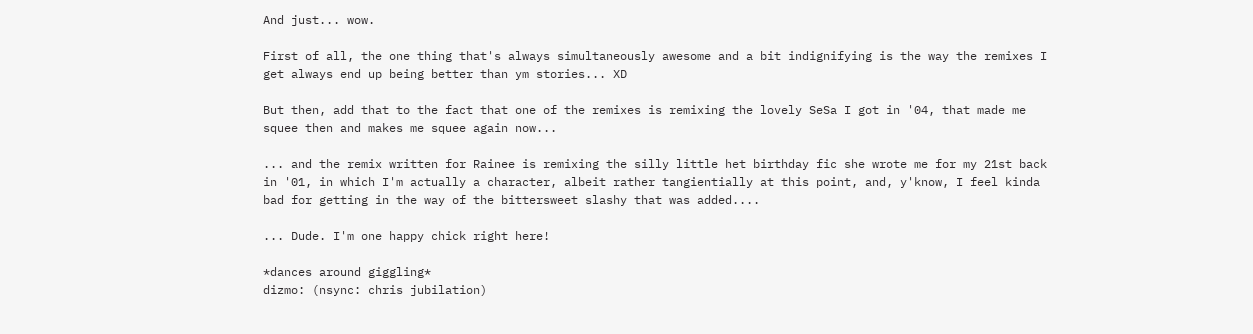And just... wow.

First of all, the one thing that's always simultaneously awesome and a bit indignifying is the way the remixes I get always end up being better than ym stories... XD

But then, add that to the fact that one of the remixes is remixing the lovely SeSa I got in '04, that made me squee then and makes me squee again now...

... and the remix written for Rainee is remixing the silly little het birthday fic she wrote me for my 21st back in '01, in which I'm actually a character, albeit rather tangientially at this point, and, y'know, I feel kinda bad for getting in the way of the bittersweet slashy that was added....

... Dude. I'm one happy chick right here!

*dances around giggling*
dizmo: (nsync: chris jubilation)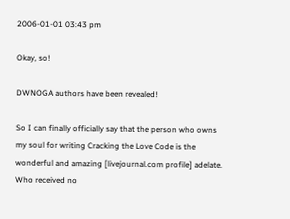2006-01-01 03:43 pm

Okay, so!

DWNOGA authors have been revealed!

So I can finally officially say that the person who owns my soul for writing Cracking the Love Code is the wonderful and amazing [livejournal.com profile] adelate. Who received no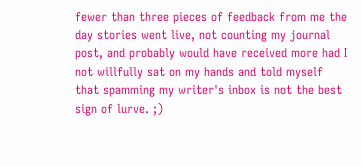fewer than three pieces of feedback from me the day stories went live, not counting my journal post, and probably would have received more had I not willfully sat on my hands and told myself that spamming my writer's inbox is not the best sign of lurve. ;)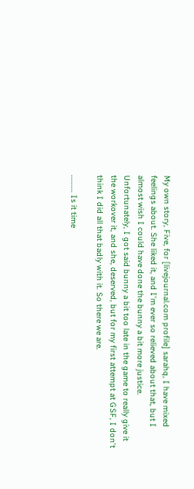My own story, Five, for [livejournal.com profile] sarahq, I have mixed feelings about. She liked it, and I'm ever so relieved about that, but I almost wish I could have done the bunny a bit more justice. Unfortunately, I got said bunny a bit too late in the game to really give it the workover it, and she, deserved, but for my first attempt at GSF, I don't think I did all that badly with it. So there we are.

......... Is it time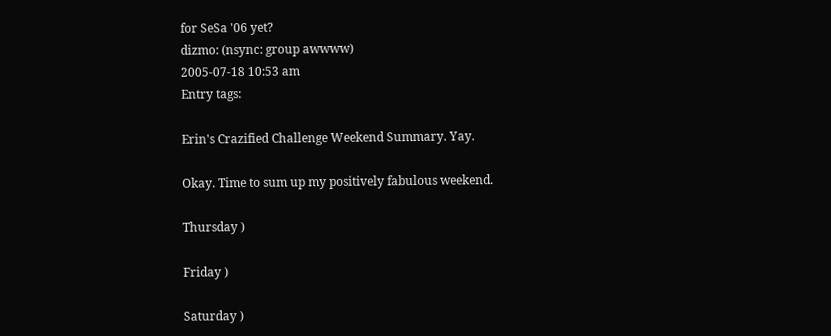for SeSa '06 yet?
dizmo: (nsync: group awwww)
2005-07-18 10:53 am
Entry tags:

Erin's Crazified Challenge Weekend Summary. Yay.

Okay. Time to sum up my positively fabulous weekend.

Thursday )

Friday )

Saturday )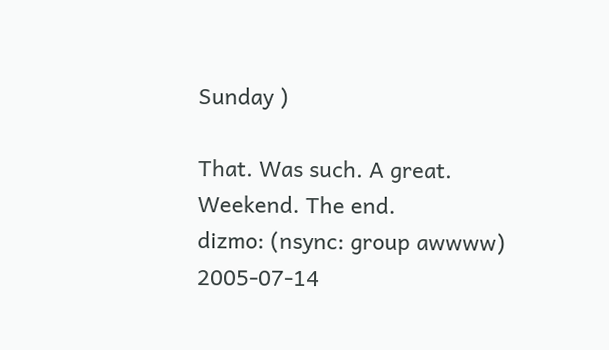Sunday )

That. Was such. A great. Weekend. The end.
dizmo: (nsync: group awwww)
2005-07-14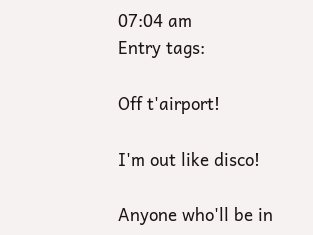07:04 am
Entry tags:

Off t'airport!

I'm out like disco!

Anyone who'll be in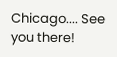Chicago.... See you there!